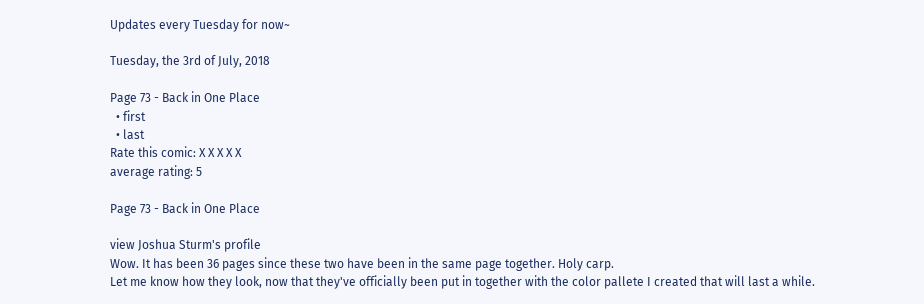Updates every Tuesday for now~

Tuesday, the 3rd of July, 2018

Page 73 - Back in One Place
  • first
  • last
Rate this comic: X X X X X
average rating: 5

Page 73 - Back in One Place

view Joshua Sturm's profile
Wow. It has been 36 pages since these two have been in the same page together. Holy carp.
Let me know how they look, now that they've officially been put in together with the color pallete I created that will last a while.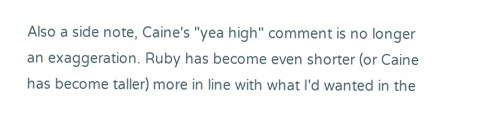Also a side note, Caine's "yea high" comment is no longer an exaggeration. Ruby has become even shorter (or Caine has become taller) more in line with what I'd wanted in the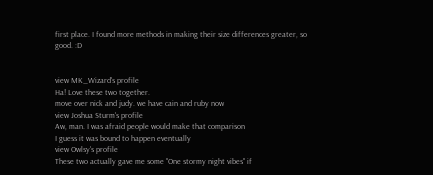first place. I found more methods in making their size differences greater, so good. :D


view MK_Wizard's profile
Ha! Love these two together.
move over nick and judy. we have cain and ruby now
view Joshua Sturm's profile
Aw, man. I was afraid people would make that comparison
I guess it was bound to happen eventually
view Owlsy's profile
These two actually gave me some "One stormy night vibes" if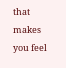that makes you feel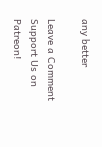any better

Leave a Comment Support Us on Patreon!